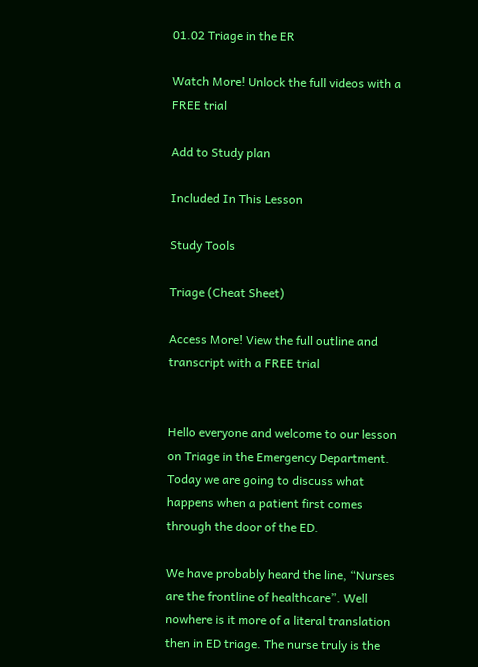01.02 Triage in the ER

Watch More! Unlock the full videos with a FREE trial

Add to Study plan

Included In This Lesson

Study Tools

Triage (Cheat Sheet)

Access More! View the full outline and transcript with a FREE trial


Hello everyone and welcome to our lesson on Triage in the Emergency Department. Today we are going to discuss what happens when a patient first comes through the door of the ED.

We have probably heard the line, “Nurses are the frontline of healthcare”. Well nowhere is it more of a literal translation then in ED triage. The nurse truly is the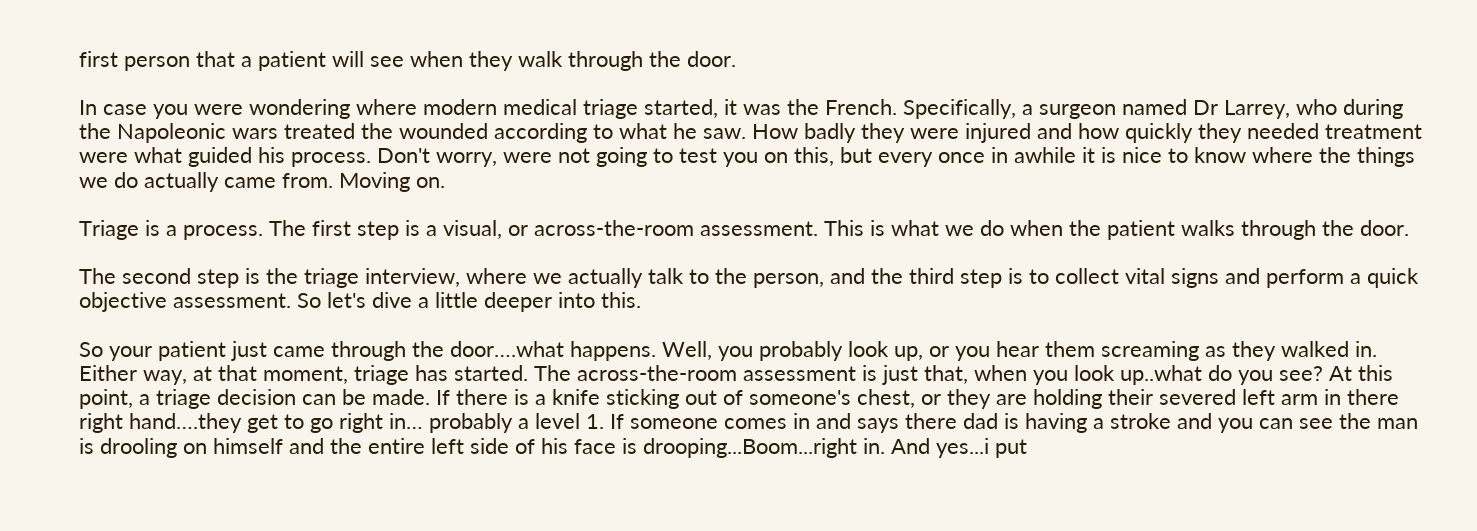first person that a patient will see when they walk through the door.

In case you were wondering where modern medical triage started, it was the French. Specifically, a surgeon named Dr Larrey, who during the Napoleonic wars treated the wounded according to what he saw. How badly they were injured and how quickly they needed treatment were what guided his process. Don't worry, were not going to test you on this, but every once in awhile it is nice to know where the things we do actually came from. Moving on.

Triage is a process. The first step is a visual, or across-the-room assessment. This is what we do when the patient walks through the door.

The second step is the triage interview, where we actually talk to the person, and the third step is to collect vital signs and perform a quick objective assessment. So let's dive a little deeper into this.

So your patient just came through the door….what happens. Well, you probably look up, or you hear them screaming as they walked in. Either way, at that moment, triage has started. The across-the-room assessment is just that, when you look up..what do you see? At this point, a triage decision can be made. If there is a knife sticking out of someone's chest, or they are holding their severed left arm in there right hand….they get to go right in… probably a level 1. If someone comes in and says there dad is having a stroke and you can see the man is drooling on himself and the entire left side of his face is drooping...Boom...right in. And yes...i put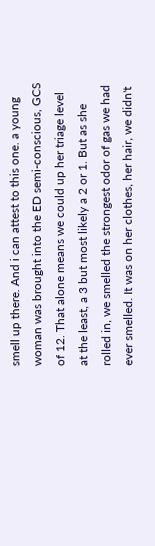smell up there. And i can attest to this one. a young woman was brought into the ED semi-conscious, GCS of 12. That alone means we could up her triage level at the least, a 3 but most likely a 2 or 1. But as she rolled in, we smelled the strongest odor of gas we had ever smelled. It was on her clothes, her hair, we didn't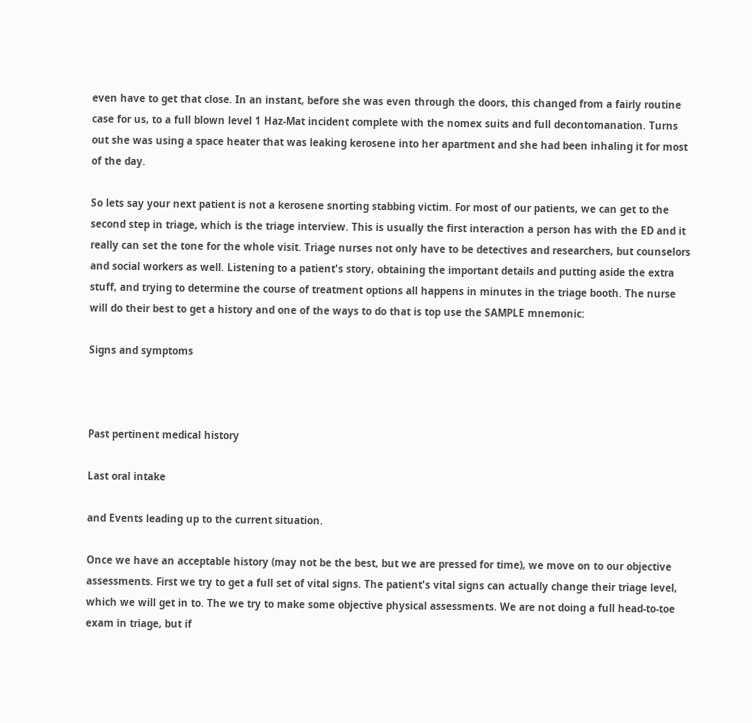even have to get that close. In an instant, before she was even through the doors, this changed from a fairly routine case for us, to a full blown level 1 Haz-Mat incident complete with the nomex suits and full decontomanation. Turns out she was using a space heater that was leaking kerosene into her apartment and she had been inhaling it for most of the day.

So lets say your next patient is not a kerosene snorting stabbing victim. For most of our patients, we can get to the second step in triage, which is the triage interview. This is usually the first interaction a person has with the ED and it really can set the tone for the whole visit. Triage nurses not only have to be detectives and researchers, but counselors and social workers as well. Listening to a patient's story, obtaining the important details and putting aside the extra stuff, and trying to determine the course of treatment options all happens in minutes in the triage booth. The nurse will do their best to get a history and one of the ways to do that is top use the SAMPLE mnemonic:

Signs and symptoms



Past pertinent medical history

Last oral intake

and Events leading up to the current situation.

Once we have an acceptable history (may not be the best, but we are pressed for time), we move on to our objective assessments. First we try to get a full set of vital signs. The patient's vital signs can actually change their triage level, which we will get in to. The we try to make some objective physical assessments. We are not doing a full head-to-toe exam in triage, but if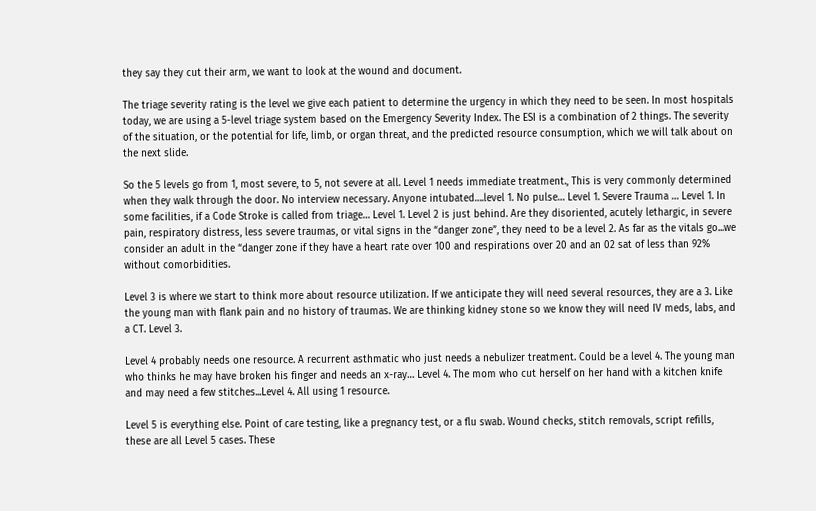they say they cut their arm, we want to look at the wound and document.

The triage severity rating is the level we give each patient to determine the urgency in which they need to be seen. In most hospitals today, we are using a 5-level triage system based on the Emergency Severity Index. The ESI is a combination of 2 things. The severity of the situation, or the potential for life, limb, or organ threat, and the predicted resource consumption, which we will talk about on the next slide.

So the 5 levels go from 1, most severe, to 5, not severe at all. Level 1 needs immediate treatment., This is very commonly determined when they walk through the door. No interview necessary. Anyone intubated….level 1. No pulse… Level 1. Severe Trauma … Level 1. In some facilities, if a Code Stroke is called from triage… Level 1. Level 2 is just behind. Are they disoriented, acutely lethargic, in severe pain, respiratory distress, less severe traumas, or vital signs in the “danger zone”, they need to be a level 2. As far as the vitals go...we consider an adult in the “danger zone if they have a heart rate over 100 and respirations over 20 and an 02 sat of less than 92% without comorbidities.

Level 3 is where we start to think more about resource utilization. If we anticipate they will need several resources, they are a 3. Like the young man with flank pain and no history of traumas. We are thinking kidney stone so we know they will need IV meds, labs, and a CT. Level 3.

Level 4 probably needs one resource. A recurrent asthmatic who just needs a nebulizer treatment. Could be a level 4. The young man who thinks he may have broken his finger and needs an x-ray… Level 4. The mom who cut herself on her hand with a kitchen knife and may need a few stitches...Level 4. All using 1 resource.

Level 5 is everything else. Point of care testing, like a pregnancy test, or a flu swab. Wound checks, stitch removals, script refills, these are all Level 5 cases. These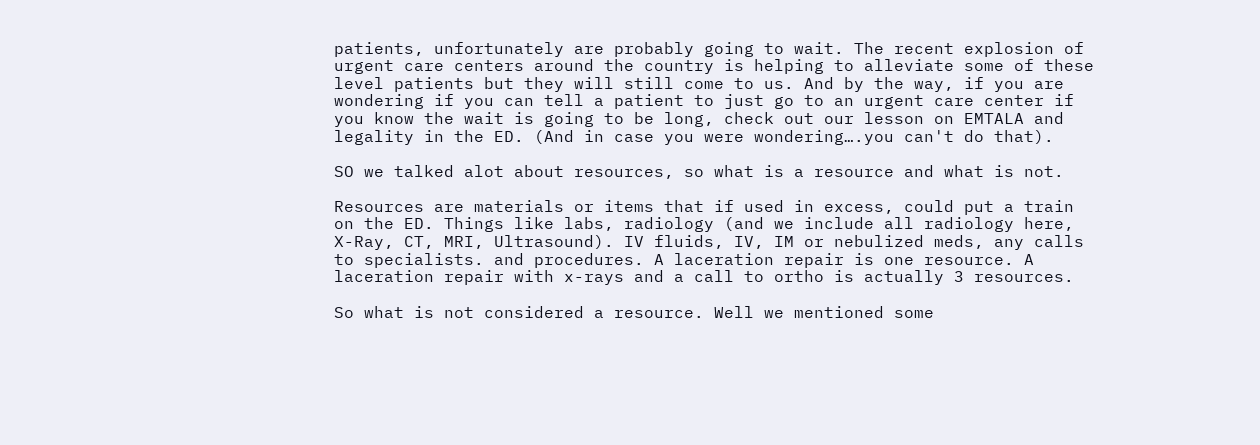patients, unfortunately are probably going to wait. The recent explosion of urgent care centers around the country is helping to alleviate some of these level patients but they will still come to us. And by the way, if you are wondering if you can tell a patient to just go to an urgent care center if you know the wait is going to be long, check out our lesson on EMTALA and legality in the ED. (And in case you were wondering….you can't do that).

SO we talked alot about resources, so what is a resource and what is not.

Resources are materials or items that if used in excess, could put a train on the ED. Things like labs, radiology (and we include all radiology here, X-Ray, CT, MRI, Ultrasound). IV fluids, IV, IM or nebulized meds, any calls to specialists. and procedures. A laceration repair is one resource. A laceration repair with x-rays and a call to ortho is actually 3 resources.

So what is not considered a resource. Well we mentioned some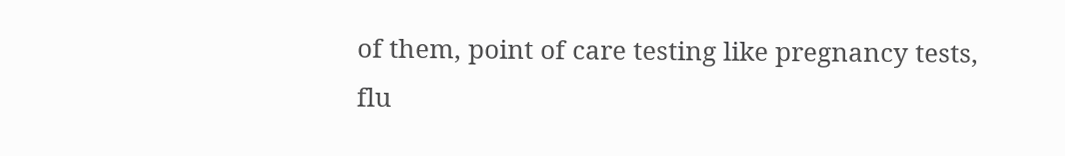of them, point of care testing like pregnancy tests, flu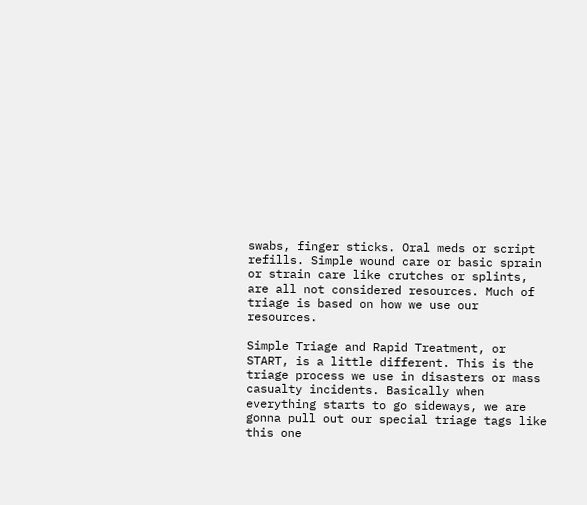swabs, finger sticks. Oral meds or script refills. Simple wound care or basic sprain or strain care like crutches or splints, are all not considered resources. Much of triage is based on how we use our resources.

Simple Triage and Rapid Treatment, or START, is a little different. This is the triage process we use in disasters or mass casualty incidents. Basically when everything starts to go sideways, we are gonna pull out our special triage tags like this one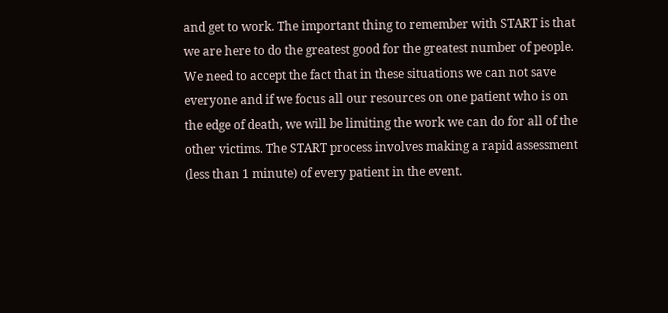and get to work. The important thing to remember with START is that we are here to do the greatest good for the greatest number of people. We need to accept the fact that in these situations we can not save everyone and if we focus all our resources on one patient who is on the edge of death, we will be limiting the work we can do for all of the other victims. The START process involves making a rapid assessment (less than 1 minute) of every patient in the event.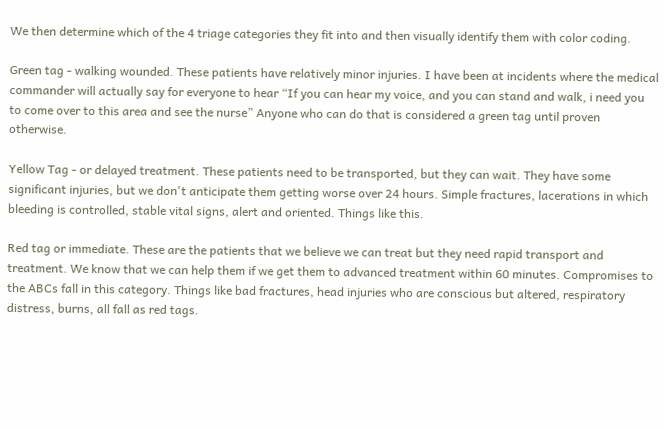We then determine which of the 4 triage categories they fit into and then visually identify them with color coding.

Green tag - walking wounded. These patients have relatively minor injuries. I have been at incidents where the medical commander will actually say for everyone to hear “If you can hear my voice, and you can stand and walk, i need you to come over to this area and see the nurse” Anyone who can do that is considered a green tag until proven otherwise.

Yellow Tag - or delayed treatment. These patients need to be transported, but they can wait. They have some significant injuries, but we don't anticipate them getting worse over 24 hours. Simple fractures, lacerations in which bleeding is controlled, stable vital signs, alert and oriented. Things like this.

Red tag or immediate. These are the patients that we believe we can treat but they need rapid transport and treatment. We know that we can help them if we get them to advanced treatment within 60 minutes. Compromises to the ABCs fall in this category. Things like bad fractures, head injuries who are conscious but altered, respiratory distress, burns, all fall as red tags.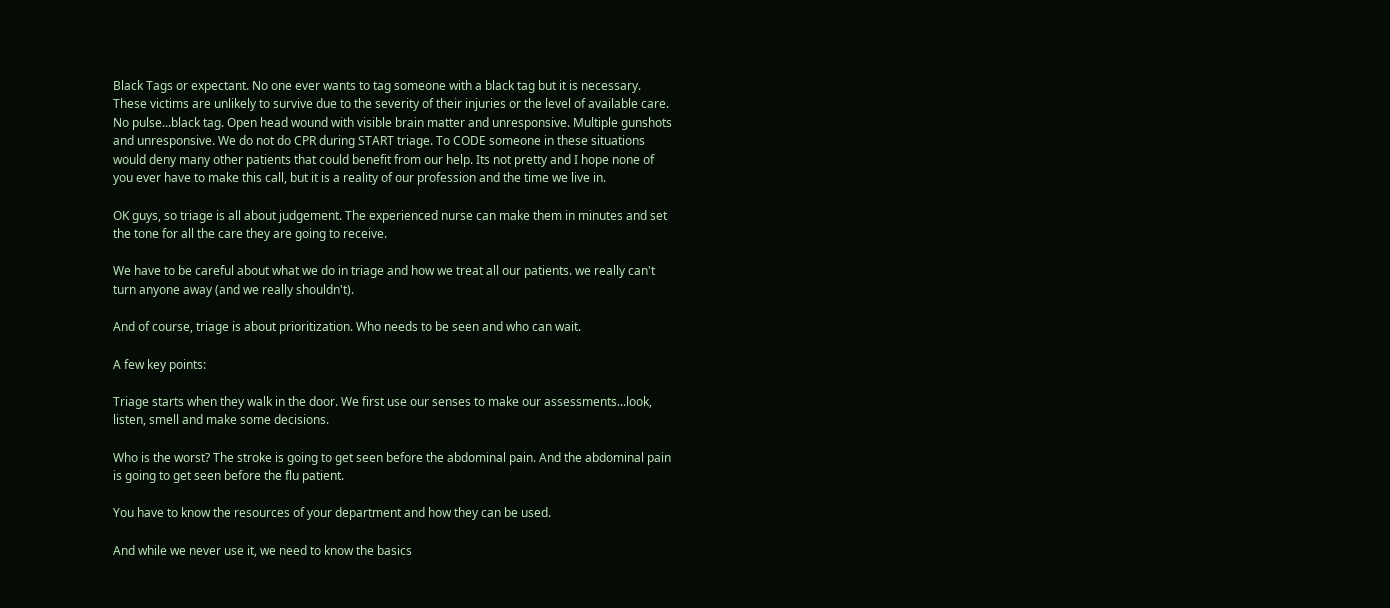Black Tags or expectant. No one ever wants to tag someone with a black tag but it is necessary. These victims are unlikely to survive due to the severity of their injuries or the level of available care. No pulse...black tag. Open head wound with visible brain matter and unresponsive. Multiple gunshots and unresponsive. We do not do CPR during START triage. To CODE someone in these situations would deny many other patients that could benefit from our help. Its not pretty and I hope none of you ever have to make this call, but it is a reality of our profession and the time we live in.

OK guys, so triage is all about judgement. The experienced nurse can make them in minutes and set the tone for all the care they are going to receive.

We have to be careful about what we do in triage and how we treat all our patients. we really can't turn anyone away (and we really shouldn't).

And of course, triage is about prioritization. Who needs to be seen and who can wait.

A few key points:

Triage starts when they walk in the door. We first use our senses to make our assessments...look, listen, smell and make some decisions.

Who is the worst? The stroke is going to get seen before the abdominal pain. And the abdominal pain is going to get seen before the flu patient.

You have to know the resources of your department and how they can be used.

And while we never use it, we need to know the basics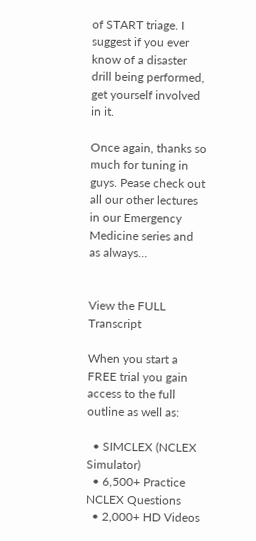of START triage. I suggest if you ever know of a disaster drill being performed, get yourself involved in it.

Once again, thanks so much for tuning in guys. Pease check out all our other lectures in our Emergency Medicine series and as always…


View the FULL Transcript

When you start a FREE trial you gain access to the full outline as well as:

  • SIMCLEX (NCLEX Simulator)
  • 6,500+ Practice NCLEX Questions
  • 2,000+ HD Videos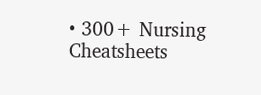• 300+ Nursing Cheatsheets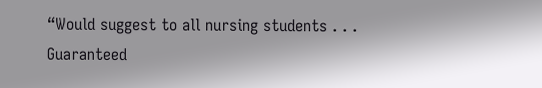“Would suggest to all nursing students . . . Guaranteed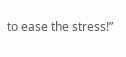to ease the stress!”